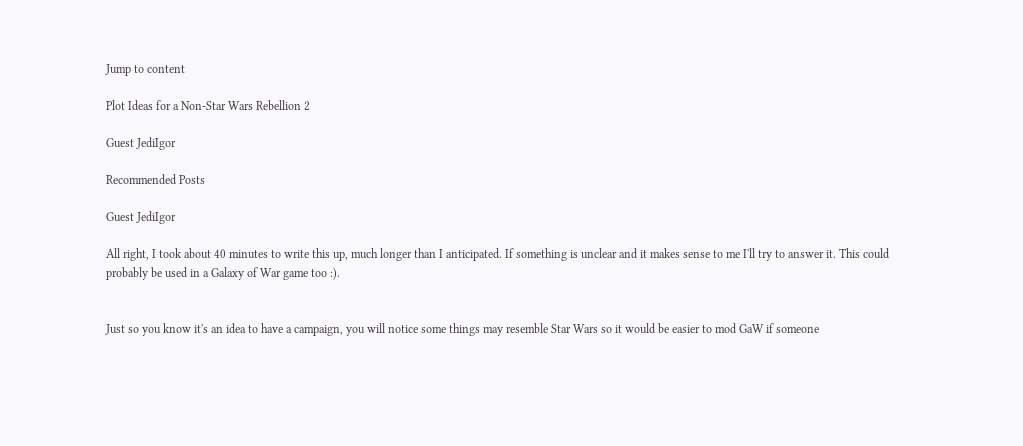Jump to content

Plot Ideas for a Non-Star Wars Rebellion 2

Guest JediIgor

Recommended Posts

Guest JediIgor

All right, I took about 40 minutes to write this up, much longer than I anticipated. If something is unclear and it makes sense to me I'll try to answer it. This could probably be used in a Galaxy of War game too :).


Just so you know it's an idea to have a campaign, you will notice some things may resemble Star Wars so it would be easier to mod GaW if someone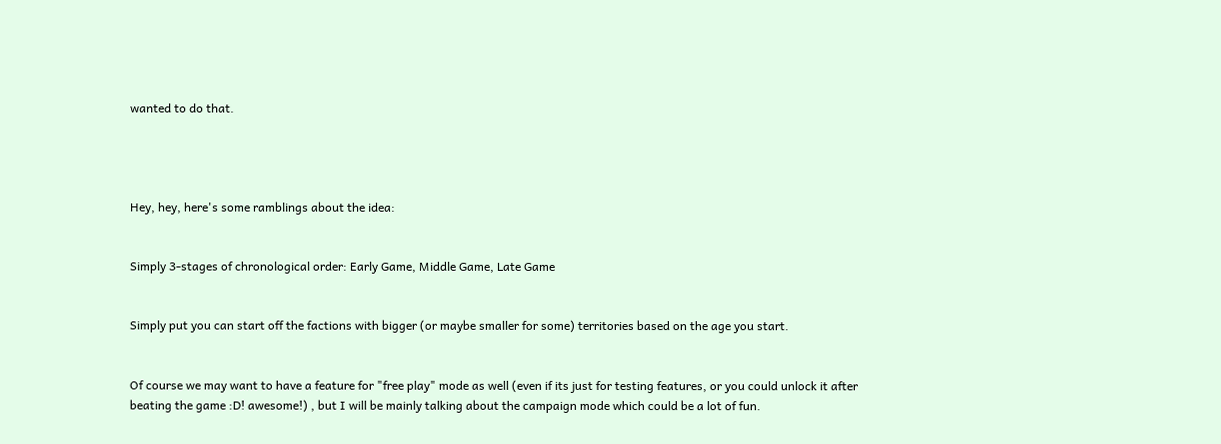wanted to do that.




Hey, hey, here's some ramblings about the idea:


Simply 3-stages of chronological order: Early Game, Middle Game, Late Game


Simply put you can start off the factions with bigger (or maybe smaller for some) territories based on the age you start.


Of course we may want to have a feature for "free play" mode as well (even if its just for testing features, or you could unlock it after beating the game :D! awesome!) , but I will be mainly talking about the campaign mode which could be a lot of fun.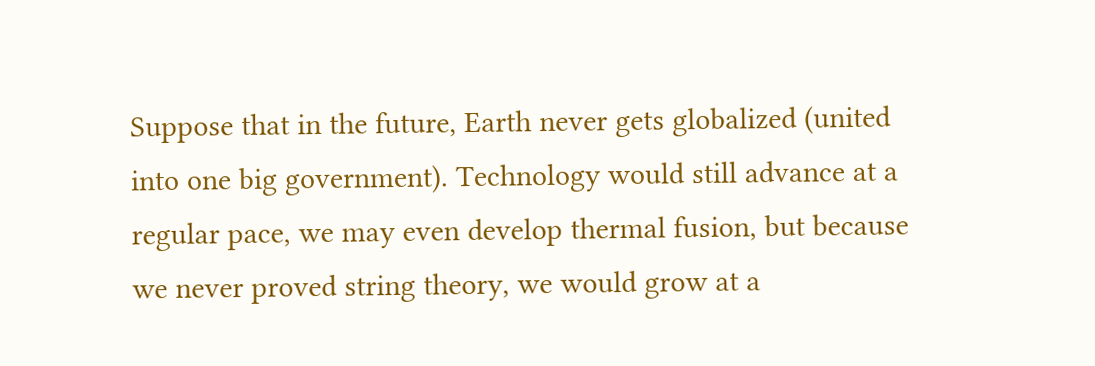Suppose that in the future, Earth never gets globalized (united into one big government). Technology would still advance at a regular pace, we may even develop thermal fusion, but because we never proved string theory, we would grow at a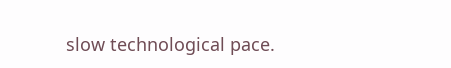slow technological pace.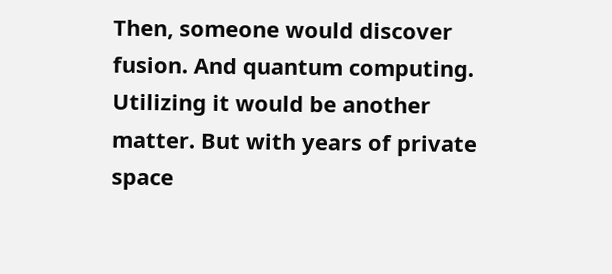Then, someone would discover fusion. And quantum computing. Utilizing it would be another matter. But with years of private space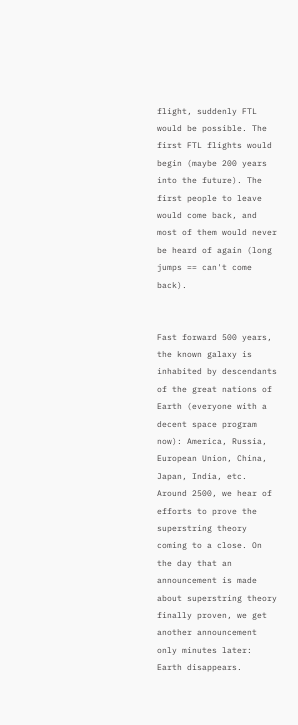flight, suddenly FTL would be possible. The first FTL flights would begin (maybe 200 years into the future). The first people to leave would come back, and most of them would never be heard of again (long jumps == can't come back).


Fast forward 500 years, the known galaxy is inhabited by descendants of the great nations of Earth (everyone with a decent space program now): America, Russia, European Union, China, Japan, India, etc. Around 2500, we hear of efforts to prove the superstring theory coming to a close. On the day that an announcement is made about superstring theory finally proven, we get another announcement only minutes later: Earth disappears.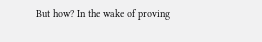But how? In the wake of proving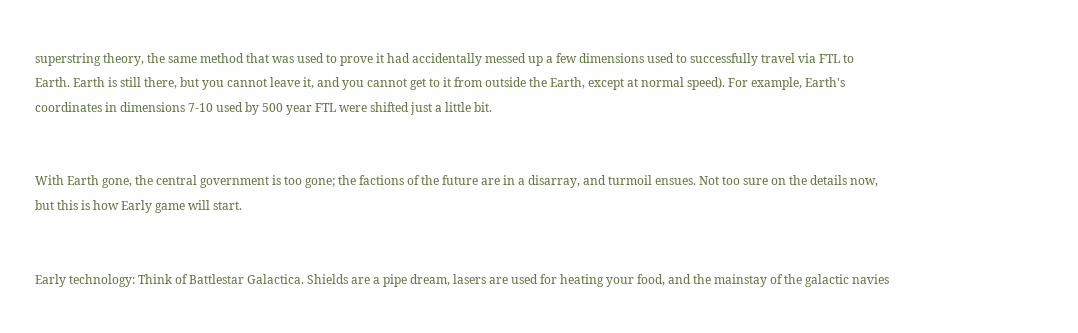superstring theory, the same method that was used to prove it had accidentally messed up a few dimensions used to successfully travel via FTL to Earth. Earth is still there, but you cannot leave it, and you cannot get to it from outside the Earth, except at normal speed). For example, Earth's coordinates in dimensions 7-10 used by 500 year FTL were shifted just a little bit.


With Earth gone, the central government is too gone; the factions of the future are in a disarray, and turmoil ensues. Not too sure on the details now, but this is how Early game will start.


Early technology: Think of Battlestar Galactica. Shields are a pipe dream, lasers are used for heating your food, and the mainstay of the galactic navies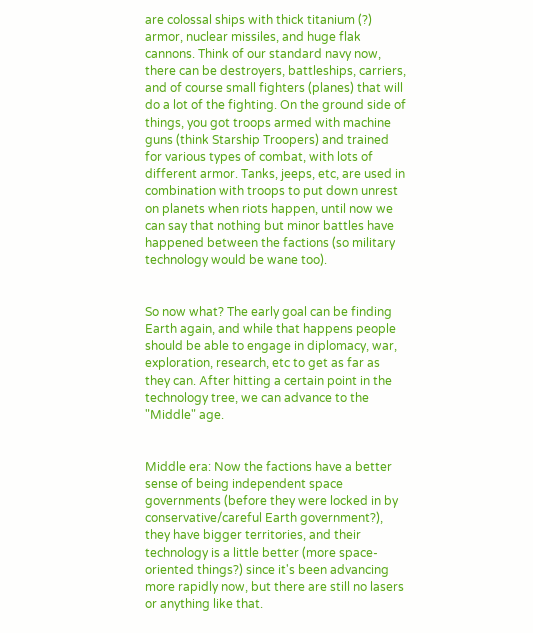are colossal ships with thick titanium (?) armor, nuclear missiles, and huge flak cannons. Think of our standard navy now, there can be destroyers, battleships, carriers, and of course small fighters (planes) that will do a lot of the fighting. On the ground side of things, you got troops armed with machine guns (think Starship Troopers) and trained for various types of combat, with lots of different armor. Tanks, jeeps, etc, are used in combination with troops to put down unrest on planets when riots happen, until now we can say that nothing but minor battles have happened between the factions (so military technology would be wane too).


So now what? The early goal can be finding Earth again, and while that happens people should be able to engage in diplomacy, war, exploration, research, etc to get as far as they can. After hitting a certain point in the technology tree, we can advance to the "Middle" age.


Middle era: Now the factions have a better sense of being independent space governments (before they were locked in by conservative/careful Earth government?), they have bigger territories, and their technology is a little better (more space-oriented things?) since it's been advancing more rapidly now, but there are still no lasers or anything like that.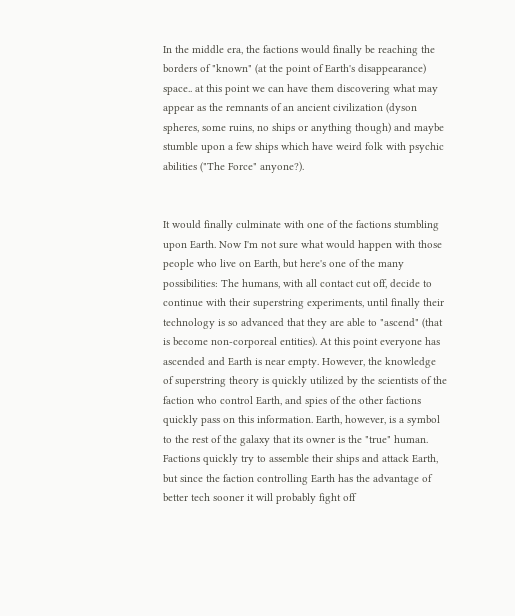In the middle era, the factions would finally be reaching the borders of "known" (at the point of Earth's disappearance) space.. at this point we can have them discovering what may appear as the remnants of an ancient civilization (dyson spheres, some ruins, no ships or anything though) and maybe stumble upon a few ships which have weird folk with psychic abilities ("The Force" anyone?).


It would finally culminate with one of the factions stumbling upon Earth. Now I'm not sure what would happen with those people who live on Earth, but here's one of the many possibilities: The humans, with all contact cut off, decide to continue with their superstring experiments, until finally their technology is so advanced that they are able to "ascend" (that is become non-corporeal entities). At this point everyone has ascended and Earth is near empty. However, the knowledge of superstring theory is quickly utilized by the scientists of the faction who control Earth, and spies of the other factions quickly pass on this information. Earth, however, is a symbol to the rest of the galaxy that its owner is the "true" human. Factions quickly try to assemble their ships and attack Earth, but since the faction controlling Earth has the advantage of better tech sooner it will probably fight off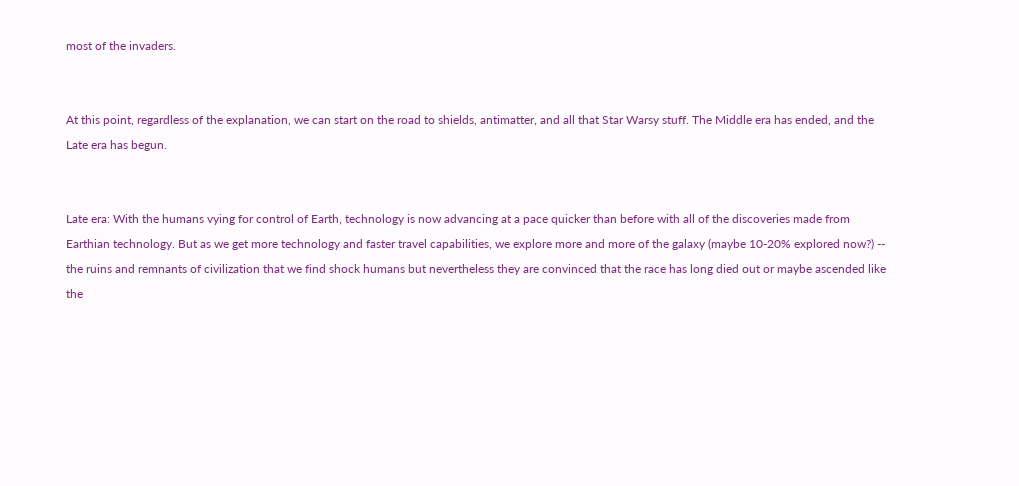most of the invaders.


At this point, regardless of the explanation, we can start on the road to shields, antimatter, and all that Star Warsy stuff. The Middle era has ended, and the Late era has begun.


Late era: With the humans vying for control of Earth, technology is now advancing at a pace quicker than before with all of the discoveries made from Earthian technology. But as we get more technology and faster travel capabilities, we explore more and more of the galaxy (maybe 10-20% explored now?) -- the ruins and remnants of civilization that we find shock humans but nevertheless they are convinced that the race has long died out or maybe ascended like the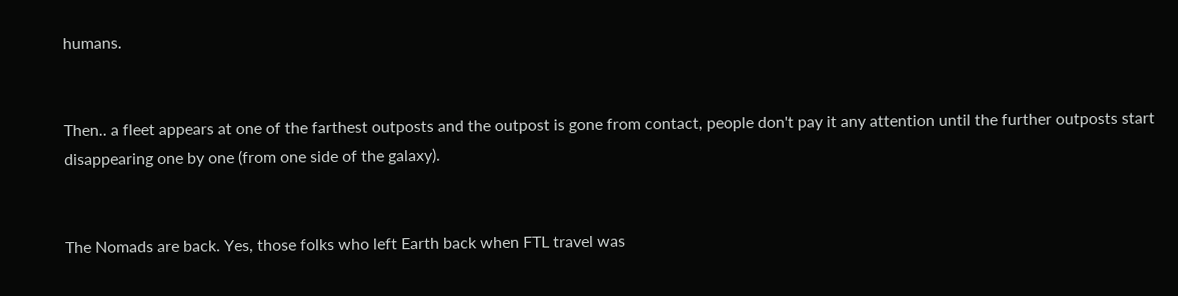humans.


Then.. a fleet appears at one of the farthest outposts and the outpost is gone from contact, people don't pay it any attention until the further outposts start disappearing one by one (from one side of the galaxy).


The Nomads are back. Yes, those folks who left Earth back when FTL travel was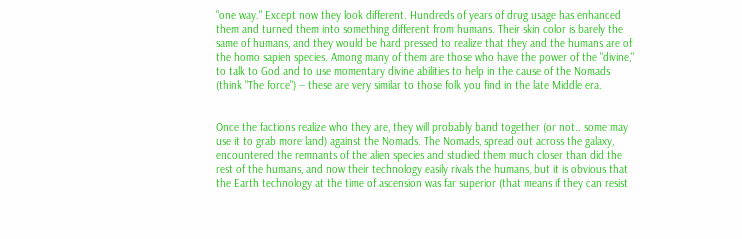"one way." Except now they look different. Hundreds of years of drug usage has enhanced them and turned them into something different from humans. Their skin color is barely the same of humans, and they would be hard pressed to realize that they and the humans are of the homo sapien species. Among many of them are those who have the power of the "divine," to talk to God and to use momentary divine abilities to help in the cause of the Nomads (think "The force") -- these are very similar to those folk you find in the late Middle era.


Once the factions realize who they are, they will probably band together (or not.. some may use it to grab more land) against the Nomads. The Nomads, spread out across the galaxy, encountered the remnants of the alien species and studied them much closer than did the rest of the humans, and now their technology easily rivals the humans, but it is obvious that the Earth technology at the time of ascension was far superior (that means if they can resist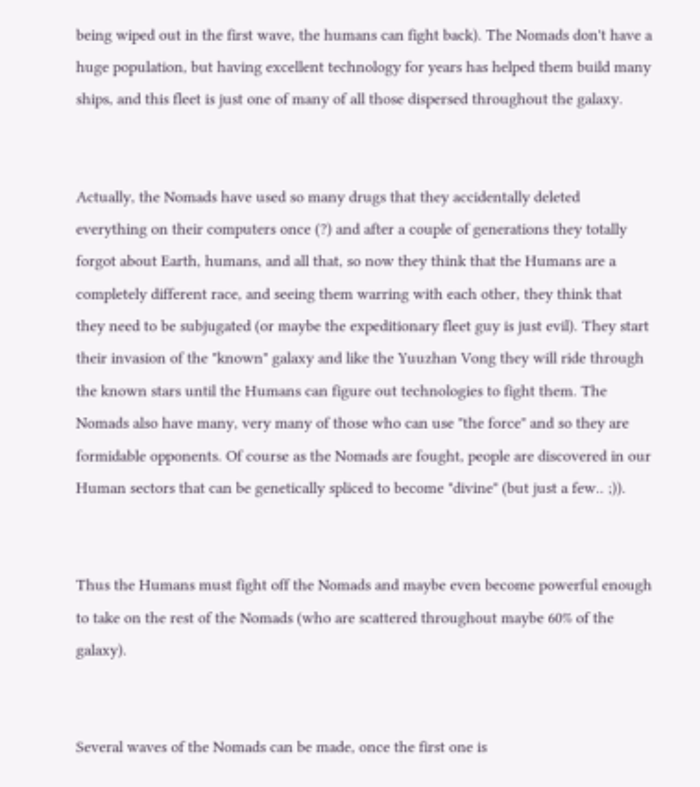being wiped out in the first wave, the humans can fight back). The Nomads don't have a huge population, but having excellent technology for years has helped them build many ships, and this fleet is just one of many of all those dispersed throughout the galaxy.


Actually, the Nomads have used so many drugs that they accidentally deleted everything on their computers once (?) and after a couple of generations they totally forgot about Earth, humans, and all that, so now they think that the Humans are a completely different race, and seeing them warring with each other, they think that they need to be subjugated (or maybe the expeditionary fleet guy is just evil). They start their invasion of the "known" galaxy and like the Yuuzhan Vong they will ride through the known stars until the Humans can figure out technologies to fight them. The Nomads also have many, very many of those who can use "the force" and so they are formidable opponents. Of course as the Nomads are fought, people are discovered in our Human sectors that can be genetically spliced to become "divine" (but just a few.. ;)).


Thus the Humans must fight off the Nomads and maybe even become powerful enough to take on the rest of the Nomads (who are scattered throughout maybe 60% of the galaxy).


Several waves of the Nomads can be made, once the first one is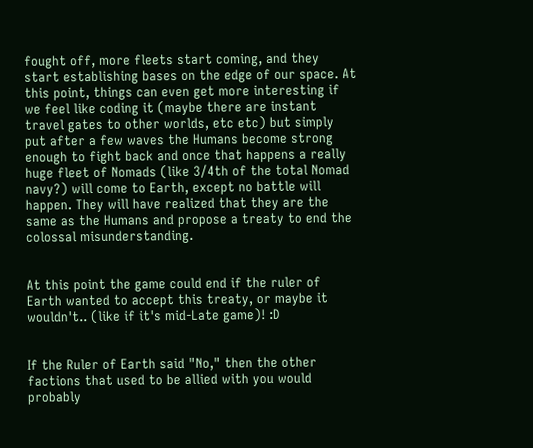fought off, more fleets start coming, and they start establishing bases on the edge of our space. At this point, things can even get more interesting if we feel like coding it (maybe there are instant travel gates to other worlds, etc etc) but simply put after a few waves the Humans become strong enough to fight back and once that happens a really huge fleet of Nomads (like 3/4th of the total Nomad navy?) will come to Earth, except no battle will happen. They will have realized that they are the same as the Humans and propose a treaty to end the colossal misunderstanding.


At this point the game could end if the ruler of Earth wanted to accept this treaty, or maybe it wouldn't.. (like if it's mid-Late game)! :D


If the Ruler of Earth said "No," then the other factions that used to be allied with you would probably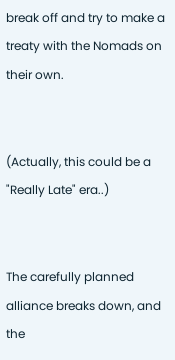break off and try to make a treaty with the Nomads on their own.


(Actually, this could be a "Really Late" era..)


The carefully planned alliance breaks down, and the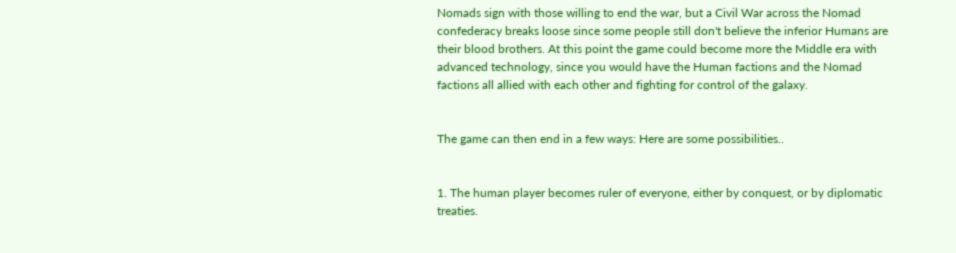Nomads sign with those willing to end the war, but a Civil War across the Nomad confederacy breaks loose since some people still don't believe the inferior Humans are their blood brothers. At this point the game could become more the Middle era with advanced technology, since you would have the Human factions and the Nomad factions all allied with each other and fighting for control of the galaxy.


The game can then end in a few ways: Here are some possibilities..


1. The human player becomes ruler of everyone, either by conquest, or by diplomatic treaties.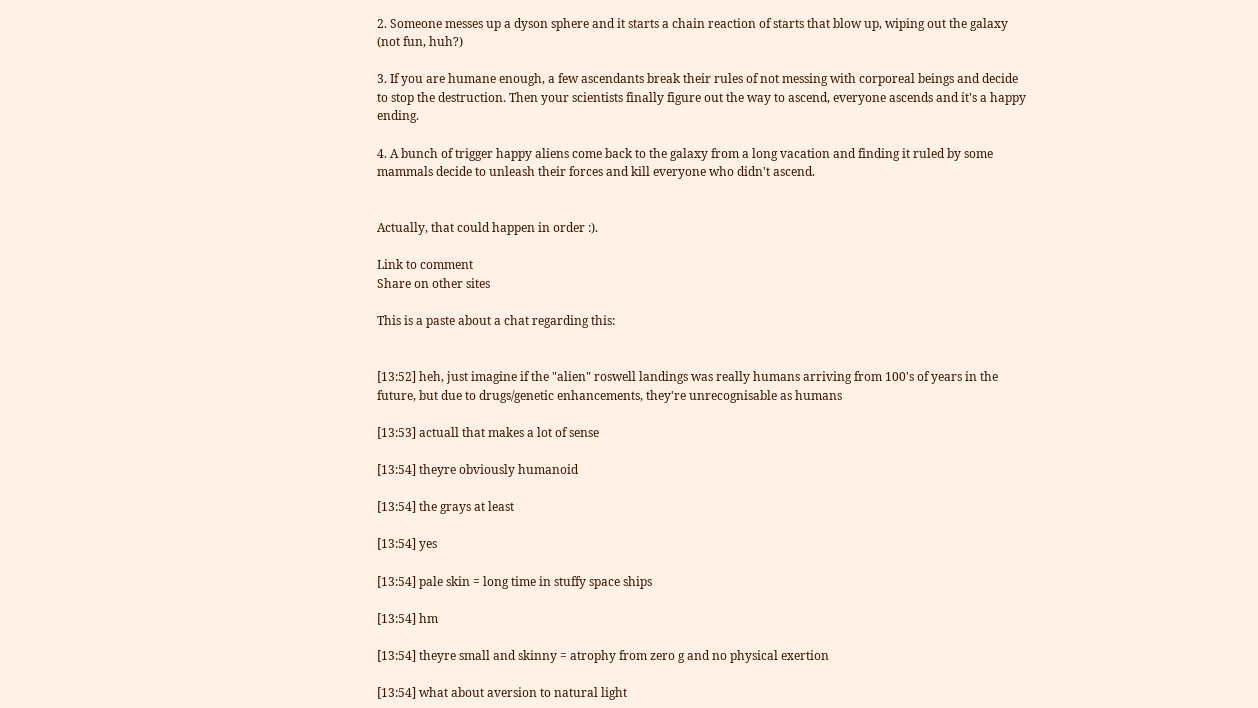2. Someone messes up a dyson sphere and it starts a chain reaction of starts that blow up, wiping out the galaxy (not fun, huh?)

3. If you are humane enough, a few ascendants break their rules of not messing with corporeal beings and decide to stop the destruction. Then your scientists finally figure out the way to ascend, everyone ascends and it's a happy ending.

4. A bunch of trigger happy aliens come back to the galaxy from a long vacation and finding it ruled by some mammals decide to unleash their forces and kill everyone who didn't ascend.


Actually, that could happen in order :).

Link to comment
Share on other sites

This is a paste about a chat regarding this:


[13:52] heh, just imagine if the "alien" roswell landings was really humans arriving from 100's of years in the future, but due to drugs/genetic enhancements, they're unrecognisable as humans

[13:53] actuall that makes a lot of sense

[13:54] theyre obviously humanoid

[13:54] the grays at least

[13:54] yes

[13:54] pale skin = long time in stuffy space ships

[13:54] hm

[13:54] theyre small and skinny = atrophy from zero g and no physical exertion

[13:54] what about aversion to natural light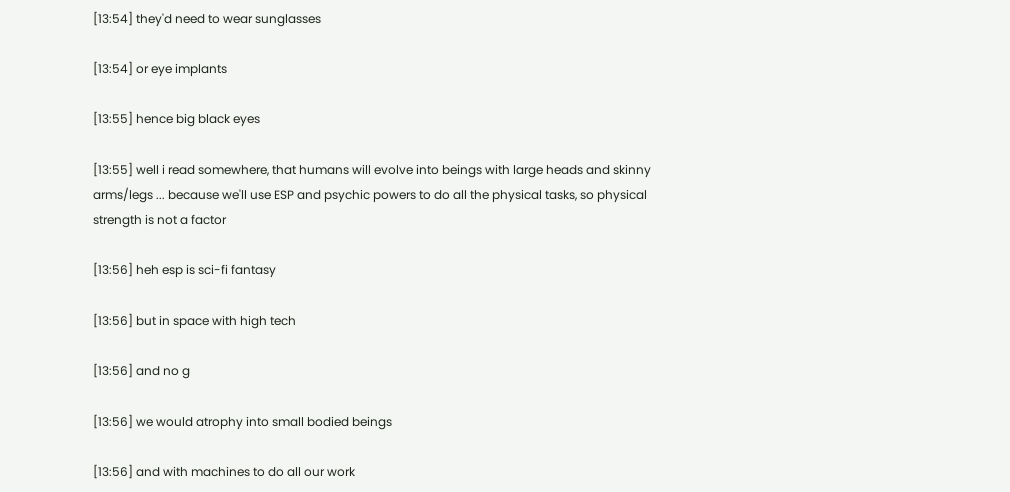[13:54] they'd need to wear sunglasses

[13:54] or eye implants

[13:55] hence big black eyes

[13:55] well i read somewhere, that humans will evolve into beings with large heads and skinny arms/legs ... because we'll use ESP and psychic powers to do all the physical tasks, so physical strength is not a factor

[13:56] heh esp is sci-fi fantasy

[13:56] but in space with high tech

[13:56] and no g

[13:56] we would atrophy into small bodied beings

[13:56] and with machines to do all our work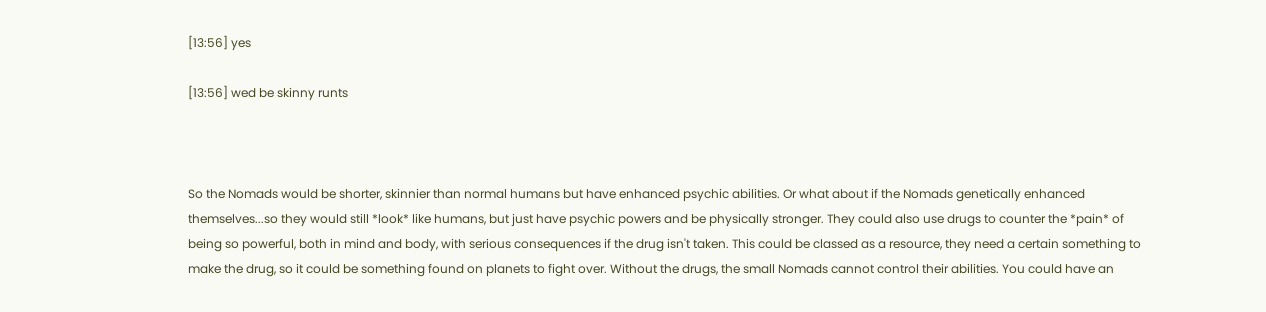[13:56] yes

[13:56] wed be skinny runts



So the Nomads would be shorter, skinnier than normal humans but have enhanced psychic abilities. Or what about if the Nomads genetically enhanced themselves...so they would still *look* like humans, but just have psychic powers and be physically stronger. They could also use drugs to counter the *pain* of being so powerful, both in mind and body, with serious consequences if the drug isn't taken. This could be classed as a resource, they need a certain something to make the drug, so it could be something found on planets to fight over. Without the drugs, the small Nomads cannot control their abilities. You could have an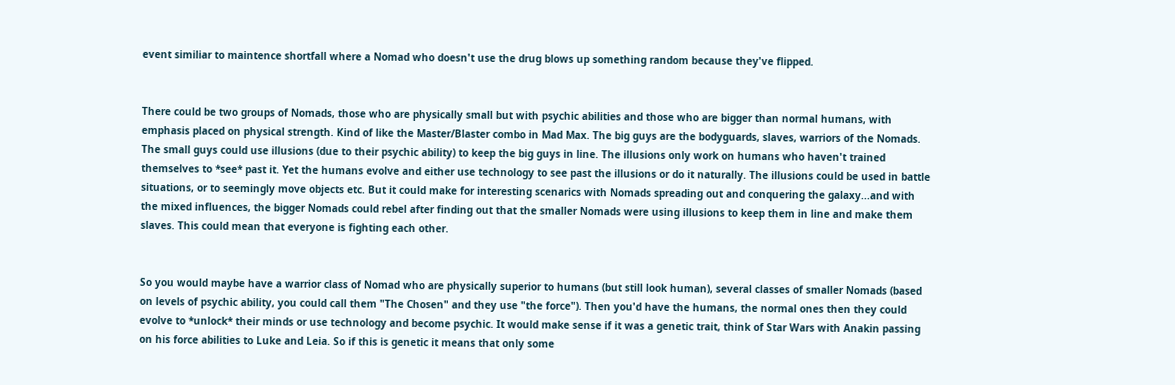event similiar to maintence shortfall where a Nomad who doesn't use the drug blows up something random because they've flipped.


There could be two groups of Nomads, those who are physically small but with psychic abilities and those who are bigger than normal humans, with emphasis placed on physical strength. Kind of like the Master/Blaster combo in Mad Max. The big guys are the bodyguards, slaves, warriors of the Nomads. The small guys could use illusions (due to their psychic ability) to keep the big guys in line. The illusions only work on humans who haven't trained themselves to *see* past it. Yet the humans evolve and either use technology to see past the illusions or do it naturally. The illusions could be used in battle situations, or to seemingly move objects etc. But it could make for interesting scenarics with Nomads spreading out and conquering the galaxy...and with the mixed influences, the bigger Nomads could rebel after finding out that the smaller Nomads were using illusions to keep them in line and make them slaves. This could mean that everyone is fighting each other.


So you would maybe have a warrior class of Nomad who are physically superior to humans (but still look human), several classes of smaller Nomads (based on levels of psychic ability, you could call them "The Chosen" and they use "the force"). Then you'd have the humans, the normal ones then they could evolve to *unlock* their minds or use technology and become psychic. It would make sense if it was a genetic trait, think of Star Wars with Anakin passing on his force abilities to Luke and Leia. So if this is genetic it means that only some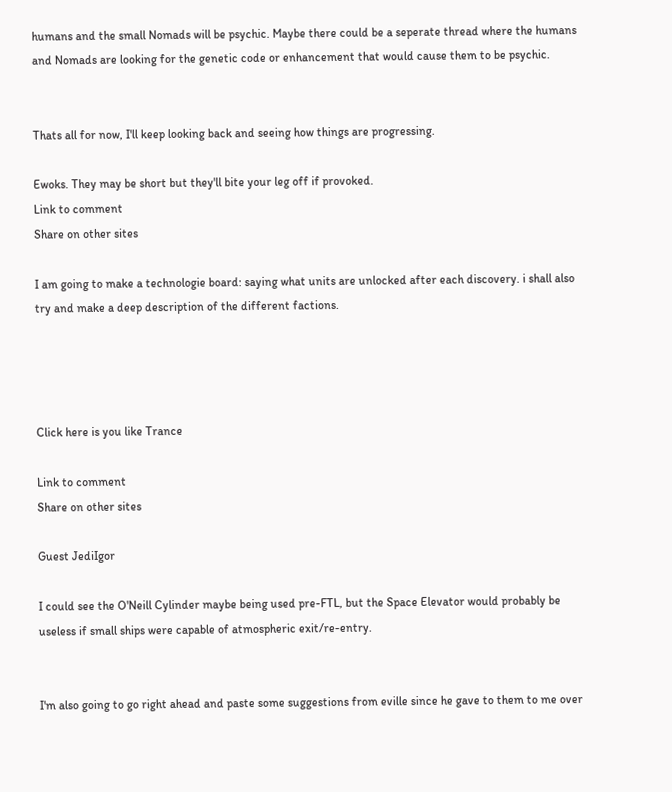humans and the small Nomads will be psychic. Maybe there could be a seperate thread where the humans and Nomads are looking for the genetic code or enhancement that would cause them to be psychic.


Thats all for now, I'll keep looking back and seeing how things are progressing.

Ewoks. They may be short but they'll bite your leg off if provoked.
Link to comment
Share on other sites

I am going to make a technologie board: saying what units are unlocked after each discovery. i shall also try and make a deep description of the different factions.




Click here is you like Trance

Link to comment
Share on other sites

Guest JediIgor

I could see the O'Neill Cylinder maybe being used pre-FTL, but the Space Elevator would probably be useless if small ships were capable of atmospheric exit/re-entry.


I'm also going to go right ahead and paste some suggestions from eville since he gave to them to me over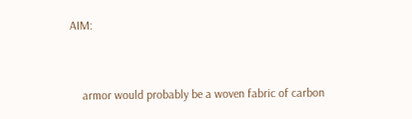AIM:


    armor would probably be a woven fabric of carbon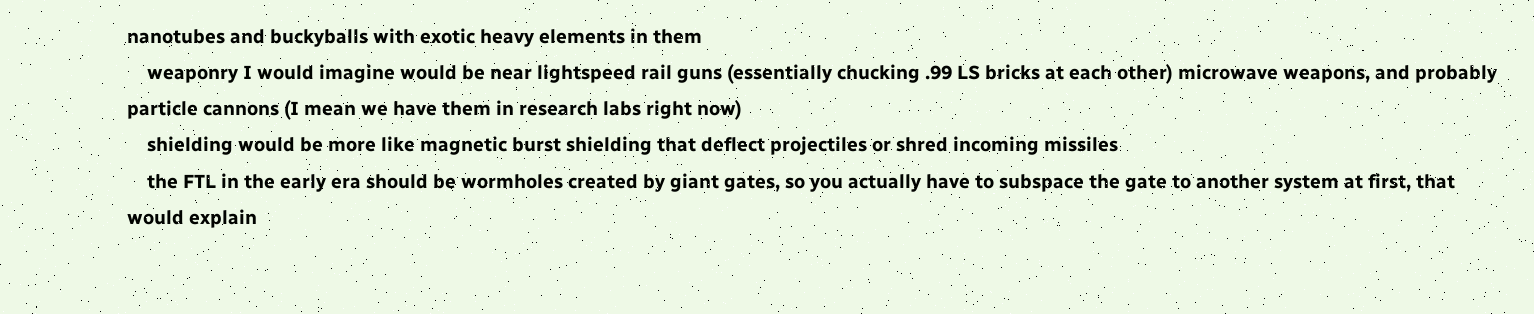nanotubes and buckyballs with exotic heavy elements in them
    weaponry I would imagine would be near lightspeed rail guns (essentially chucking .99 LS bricks at each other) microwave weapons, and probably particle cannons (I mean we have them in research labs right now)
    shielding would be more like magnetic burst shielding that deflect projectiles or shred incoming missiles
    the FTL in the early era should be wormholes created by giant gates, so you actually have to subspace the gate to another system at first, that would explain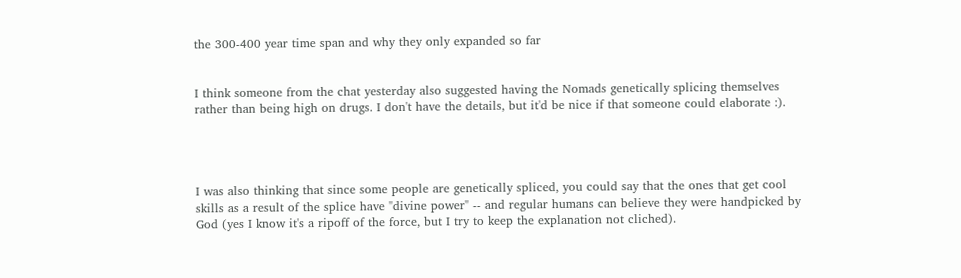the 300-400 year time span and why they only expanded so far


I think someone from the chat yesterday also suggested having the Nomads genetically splicing themselves rather than being high on drugs. I don't have the details, but it'd be nice if that someone could elaborate :).




I was also thinking that since some people are genetically spliced, you could say that the ones that get cool skills as a result of the splice have "divine power" -- and regular humans can believe they were handpicked by God (yes I know it's a ripoff of the force, but I try to keep the explanation not cliched).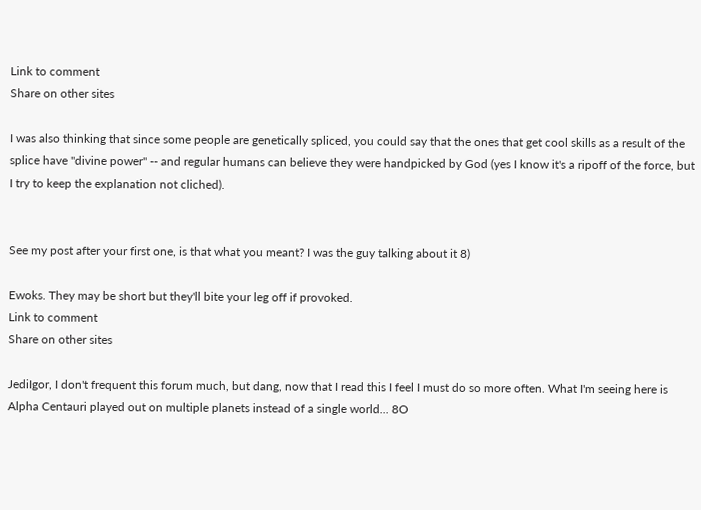Link to comment
Share on other sites

I was also thinking that since some people are genetically spliced, you could say that the ones that get cool skills as a result of the splice have "divine power" -- and regular humans can believe they were handpicked by God (yes I know it's a ripoff of the force, but I try to keep the explanation not cliched).


See my post after your first one, is that what you meant? I was the guy talking about it 8)

Ewoks. They may be short but they'll bite your leg off if provoked.
Link to comment
Share on other sites

JediIgor, I don't frequent this forum much, but dang, now that I read this I feel I must do so more often. What I'm seeing here is Alpha Centauri played out on multiple planets instead of a single world... 8O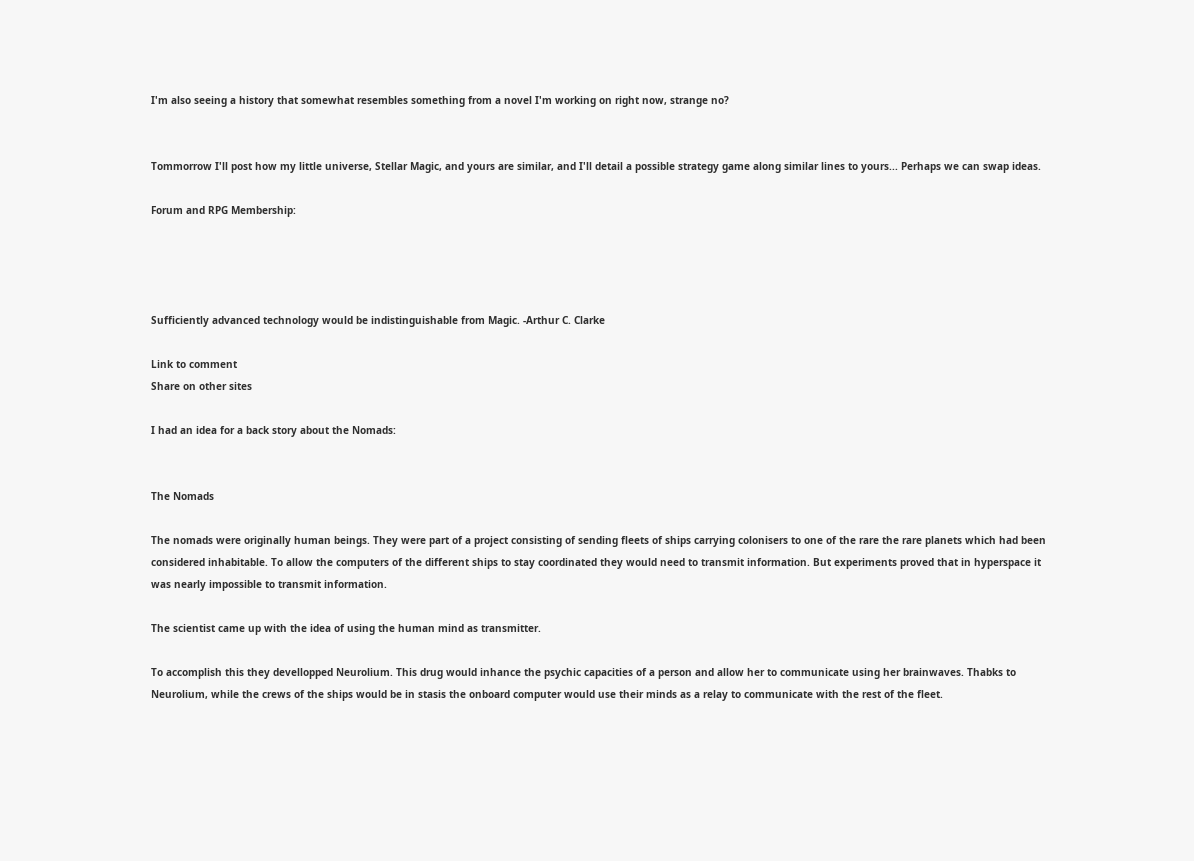I'm also seeing a history that somewhat resembles something from a novel I'm working on right now, strange no?


Tommorrow I'll post how my little universe, Stellar Magic, and yours are similar, and I'll detail a possible strategy game along similar lines to yours... Perhaps we can swap ideas.

Forum and RPG Membership:




Sufficiently advanced technology would be indistinguishable from Magic. -Arthur C. Clarke

Link to comment
Share on other sites

I had an idea for a back story about the Nomads:


The Nomads

The nomads were originally human beings. They were part of a project consisting of sending fleets of ships carrying colonisers to one of the rare the rare planets which had been considered inhabitable. To allow the computers of the different ships to stay coordinated they would need to transmit information. But experiments proved that in hyperspace it was nearly impossible to transmit information.

The scientist came up with the idea of using the human mind as transmitter.

To accomplish this they devellopped Neurolium. This drug would inhance the psychic capacities of a person and allow her to communicate using her brainwaves. Thabks to Neurolium, while the crews of the ships would be in stasis the onboard computer would use their minds as a relay to communicate with the rest of the fleet.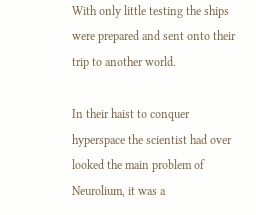With only little testing the ships were prepared and sent onto their trip to another world.

In their haist to conquer hyperspace the scientist had over looked the main problem of Neurolium, it was a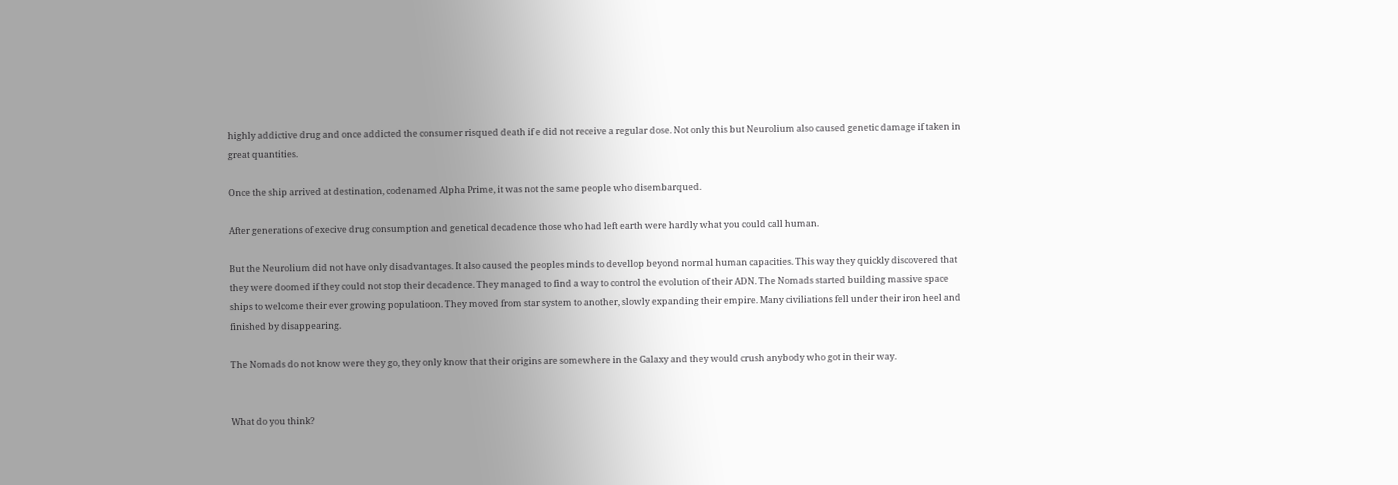highly addictive drug and once addicted the consumer risqued death if e did not receive a regular dose. Not only this but Neurolium also caused genetic damage if taken in great quantities.

Once the ship arrived at destination, codenamed Alpha Prime, it was not the same people who disembarqued.

After generations of execive drug consumption and genetical decadence those who had left earth were hardly what you could call human.

But the Neurolium did not have only disadvantages. It also caused the peoples minds to devellop beyond normal human capacities. This way they quickly discovered that they were doomed if they could not stop their decadence. They managed to find a way to control the evolution of their ADN. The Nomads started building massive space ships to welcome their ever growing populatioon. They moved from star system to another, slowly expanding their empire. Many civiliations fell under their iron heel and finished by disappearing.

The Nomads do not know were they go, they only know that their origins are somewhere in the Galaxy and they would crush anybody who got in their way.


What do you think?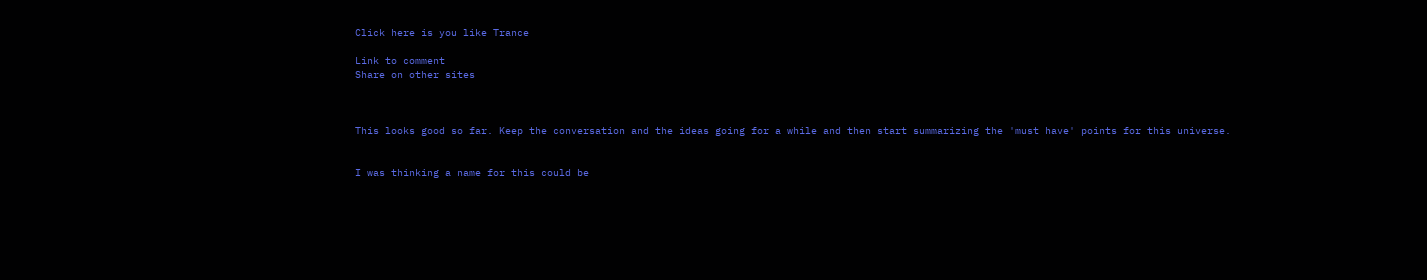Click here is you like Trance

Link to comment
Share on other sites



This looks good so far. Keep the conversation and the ideas going for a while and then start summarizing the 'must have' points for this universe.


I was thinking a name for this could be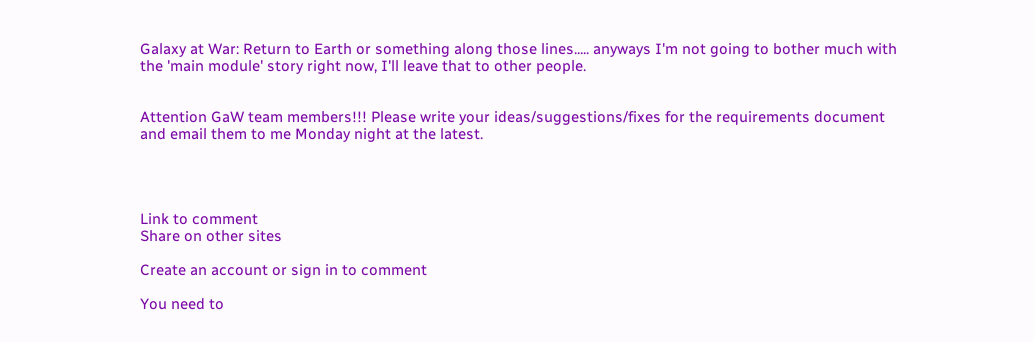Galaxy at War: Return to Earth or something along those lines..... anyways I'm not going to bother much with the 'main module' story right now, I'll leave that to other people.


Attention GaW team members!!! Please write your ideas/suggestions/fixes for the requirements document and email them to me Monday night at the latest.




Link to comment
Share on other sites

Create an account or sign in to comment

You need to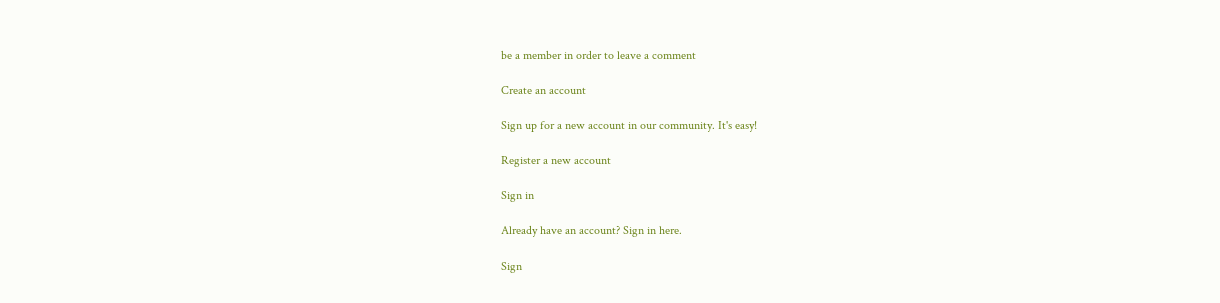be a member in order to leave a comment

Create an account

Sign up for a new account in our community. It's easy!

Register a new account

Sign in

Already have an account? Sign in here.

Sign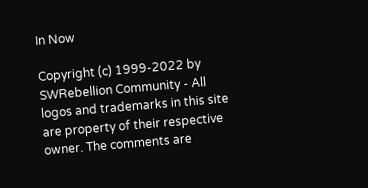In Now

Copyright (c) 1999-2022 by SWRebellion Community - All logos and trademarks in this site are property of their respective owner. The comments are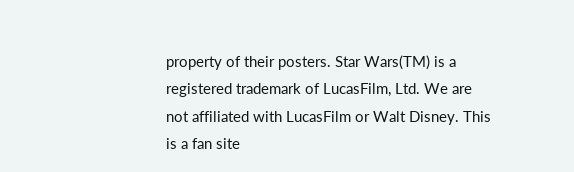property of their posters. Star Wars(TM) is a registered trademark of LucasFilm, Ltd. We are not affiliated with LucasFilm or Walt Disney. This is a fan site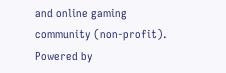and online gaming community (non-profit). Powered by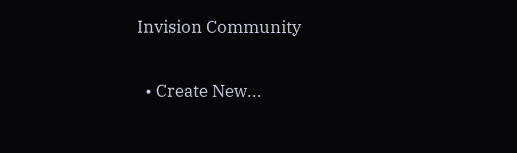Invision Community

  • Create New...